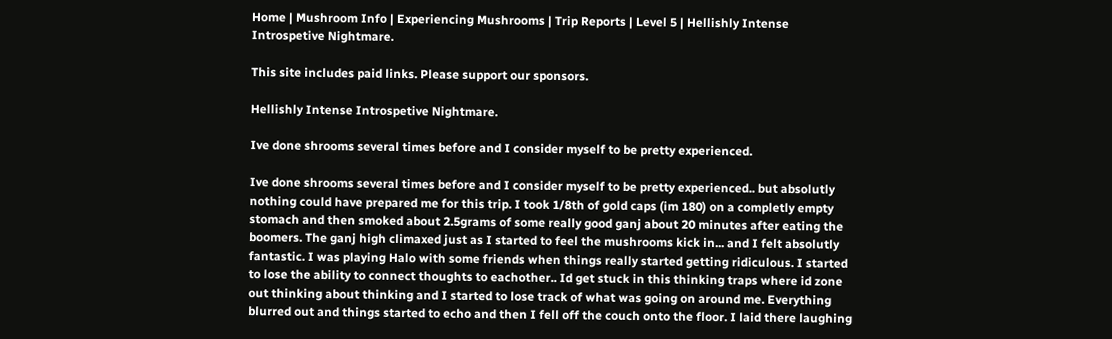Home | Mushroom Info | Experiencing Mushrooms | Trip Reports | Level 5 | Hellishly Intense Introspetive Nightmare.

This site includes paid links. Please support our sponsors.

Hellishly Intense Introspetive Nightmare.

Ive done shrooms several times before and I consider myself to be pretty experienced.

Ive done shrooms several times before and I consider myself to be pretty experienced.. but absolutly nothing could have prepared me for this trip. I took 1/8th of gold caps (im 180) on a completly empty stomach and then smoked about 2.5grams of some really good ganj about 20 minutes after eating the boomers. The ganj high climaxed just as I started to feel the mushrooms kick in... and I felt absolutly fantastic. I was playing Halo with some friends when things really started getting ridiculous. I started to lose the ability to connect thoughts to eachother.. Id get stuck in this thinking traps where id zone out thinking about thinking and I started to lose track of what was going on around me. Everything blurred out and things started to echo and then I fell off the couch onto the floor. I laid there laughing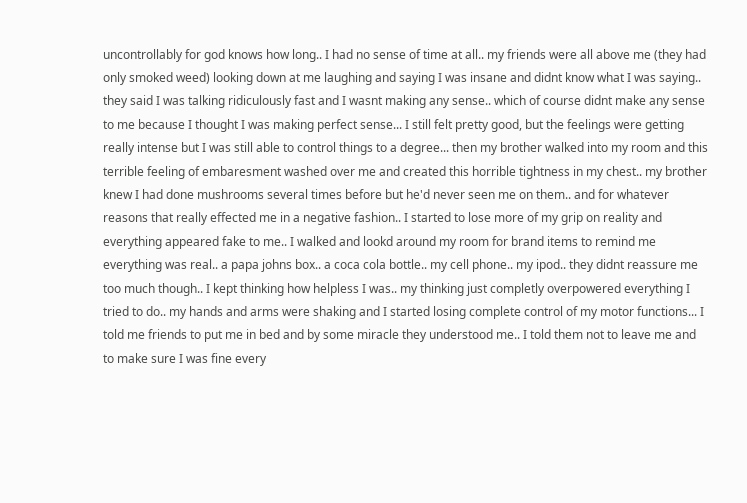uncontrollably for god knows how long.. I had no sense of time at all.. my friends were all above me (they had only smoked weed) looking down at me laughing and saying I was insane and didnt know what I was saying.. they said I was talking ridiculously fast and I wasnt making any sense.. which of course didnt make any sense to me because I thought I was making perfect sense... I still felt pretty good, but the feelings were getting really intense but I was still able to control things to a degree... then my brother walked into my room and this terrible feeling of embaresment washed over me and created this horrible tightness in my chest.. my brother knew I had done mushrooms several times before but he'd never seen me on them.. and for whatever reasons that really effected me in a negative fashion.. I started to lose more of my grip on reality and everything appeared fake to me.. I walked and lookd around my room for brand items to remind me everything was real.. a papa johns box.. a coca cola bottle.. my cell phone.. my ipod.. they didnt reassure me too much though.. I kept thinking how helpless I was.. my thinking just completly overpowered everything I tried to do.. my hands and arms were shaking and I started losing complete control of my motor functions... I told me friends to put me in bed and by some miracle they understood me.. I told them not to leave me and to make sure I was fine every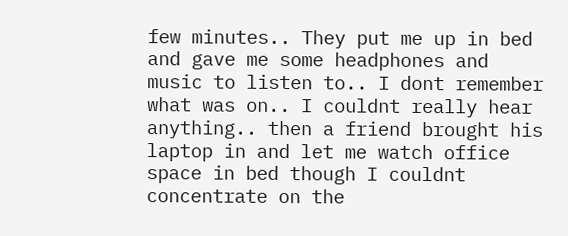few minutes.. They put me up in bed and gave me some headphones and music to listen to.. I dont remember what was on.. I couldnt really hear anything.. then a friend brought his laptop in and let me watch office space in bed though I couldnt concentrate on the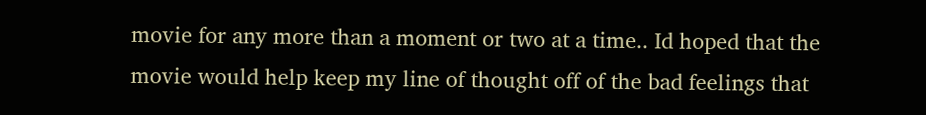movie for any more than a moment or two at a time.. Id hoped that the movie would help keep my line of thought off of the bad feelings that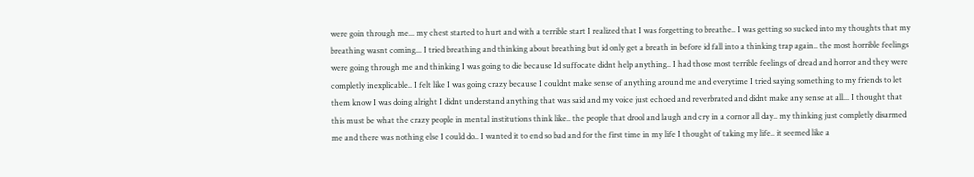were goin through me... my chest started to hurt and with a terrible start I realized that I was forgetting to breathe.. I was getting so sucked into my thoughts that my breathing wasnt coming... I tried breathing and thinking about breathing but id only get a breath in before id fall into a thinking trap again.. the most horrible feelings were going through me and thinking I was going to die because Id suffocate didnt help anything.. I had those most terrible feelings of dread and horror and they were completly inexplicable.. I felt like I was going crazy because I couldnt make sense of anything around me and everytime I tried saying something to my friends to let them know I was doing alright I didnt understand anything that was said and my voice just echoed and reverbrated and didnt make any sense at all... I thought that this must be what the crazy people in mental institutions think like.. the people that drool and laugh and cry in a cornor all day.. my thinking just completly disarmed me and there was nothing else I could do.. I wanted it to end so bad and for the first time in my life I thought of taking my life.. it seemed like a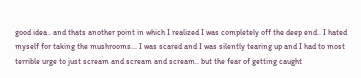good idea.. and thats another point in which I realized I was completely off the deep end.. I hated myself for taking the mushrooms... I was scared and I was silently tearing up and I had to most terrible urge to just scream and scream and scream.. but the fear of getting caught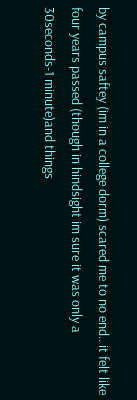by campus saftey (im in a college dorm) scared me to no end.. it felt like four years passed (though in hindsight im sure it was only a 30seconds-1 minute)and things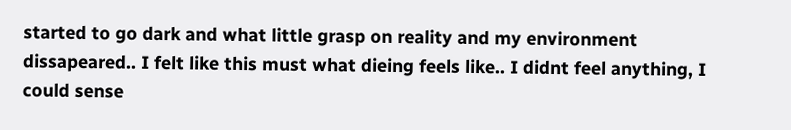started to go dark and what little grasp on reality and my environment dissapeared.. I felt like this must what dieing feels like.. I didnt feel anything, I could sense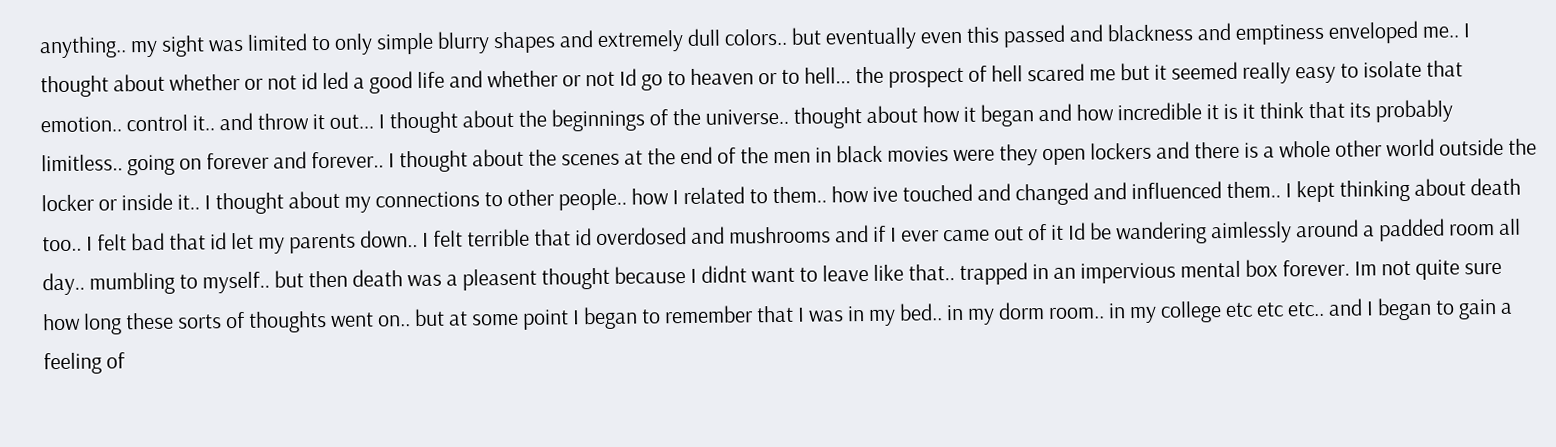anything.. my sight was limited to only simple blurry shapes and extremely dull colors.. but eventually even this passed and blackness and emptiness enveloped me.. I thought about whether or not id led a good life and whether or not Id go to heaven or to hell... the prospect of hell scared me but it seemed really easy to isolate that emotion.. control it.. and throw it out... I thought about the beginnings of the universe.. thought about how it began and how incredible it is it think that its probably limitless.. going on forever and forever.. I thought about the scenes at the end of the men in black movies were they open lockers and there is a whole other world outside the locker or inside it.. I thought about my connections to other people.. how I related to them.. how ive touched and changed and influenced them.. I kept thinking about death too.. I felt bad that id let my parents down.. I felt terrible that id overdosed and mushrooms and if I ever came out of it Id be wandering aimlessly around a padded room all day.. mumbling to myself.. but then death was a pleasent thought because I didnt want to leave like that.. trapped in an impervious mental box forever. Im not quite sure how long these sorts of thoughts went on.. but at some point I began to remember that I was in my bed.. in my dorm room.. in my college etc etc etc.. and I began to gain a feeling of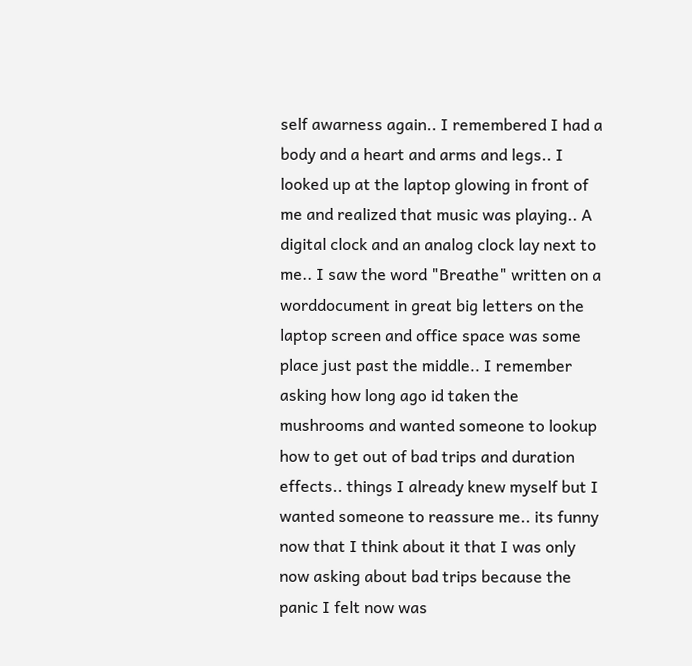self awarness again.. I remembered I had a body and a heart and arms and legs.. I looked up at the laptop glowing in front of me and realized that music was playing.. A digital clock and an analog clock lay next to me.. I saw the word "Breathe" written on a worddocument in great big letters on the laptop screen and office space was some place just past the middle.. I remember asking how long ago id taken the mushrooms and wanted someone to lookup how to get out of bad trips and duration effects.. things I already knew myself but I wanted someone to reassure me.. its funny now that I think about it that I was only now asking about bad trips because the panic I felt now was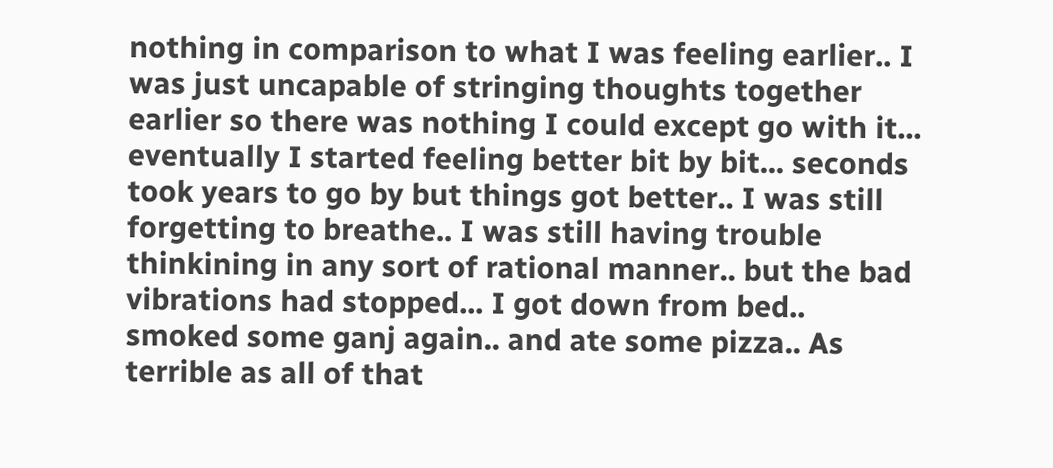nothing in comparison to what I was feeling earlier.. I was just uncapable of stringing thoughts together earlier so there was nothing I could except go with it... eventually I started feeling better bit by bit... seconds took years to go by but things got better.. I was still forgetting to breathe.. I was still having trouble thinkining in any sort of rational manner.. but the bad vibrations had stopped... I got down from bed.. smoked some ganj again.. and ate some pizza.. As terrible as all of that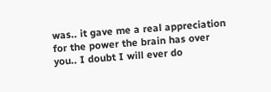was.. it gave me a real appreciation for the power the brain has over you.. I doubt I will ever do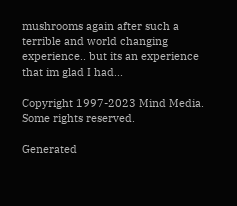mushrooms again after such a terrible and world changing experience.. but its an experience that im glad I had...

Copyright 1997-2023 Mind Media. Some rights reserved.

Generated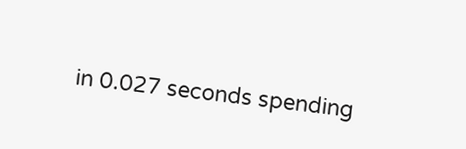in 0.027 seconds spending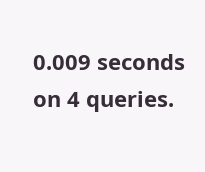0.009 seconds on 4 queries.